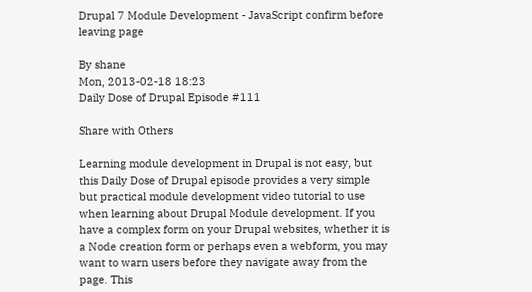Drupal 7 Module Development - JavaScript confirm before leaving page

By shane
Mon, 2013-02-18 18:23
Daily Dose of Drupal Episode #111

Share with Others

Learning module development in Drupal is not easy, but this Daily Dose of Drupal episode provides a very simple but practical module development video tutorial to use when learning about Drupal Module development. If you have a complex form on your Drupal websites, whether it is a Node creation form or perhaps even a webform, you may want to warn users before they navigate away from the page. This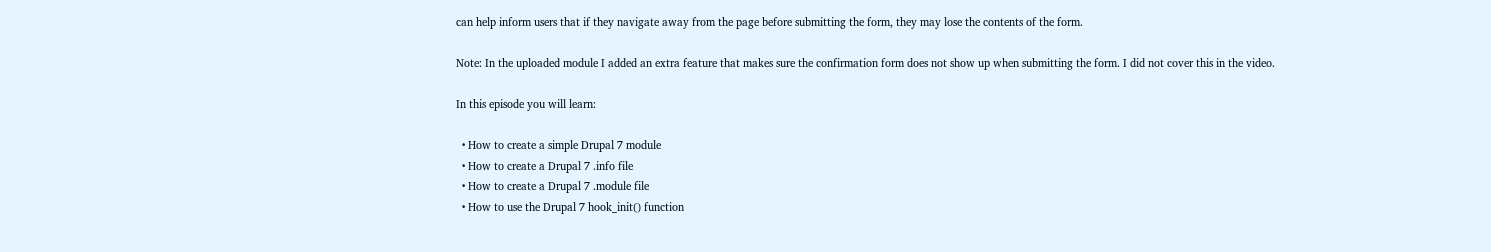can help inform users that if they navigate away from the page before submitting the form, they may lose the contents of the form.

Note: In the uploaded module I added an extra feature that makes sure the confirmation form does not show up when submitting the form. I did not cover this in the video.

In this episode you will learn:

  • How to create a simple Drupal 7 module
  • How to create a Drupal 7 .info file
  • How to create a Drupal 7 .module file
  • How to use the Drupal 7 hook_init() function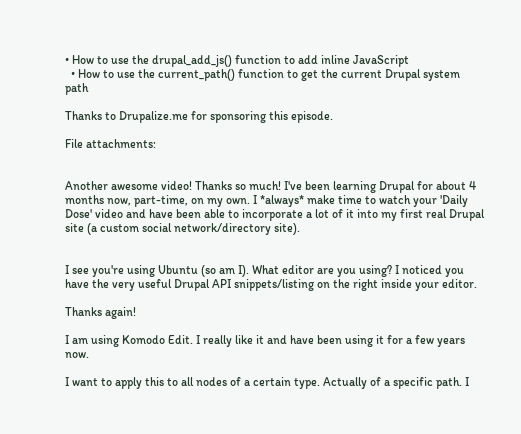• How to use the drupal_add_js() function to add inline JavaScript
  • How to use the current_path() function to get the current Drupal system path

Thanks to Drupalize.me for sponsoring this episode.

File attachments:


Another awesome video! Thanks so much! I've been learning Drupal for about 4 months now, part-time, on my own. I *always* make time to watch your 'Daily Dose' video and have been able to incorporate a lot of it into my first real Drupal site (a custom social network/directory site).


I see you're using Ubuntu (so am I). What editor are you using? I noticed you have the very useful Drupal API snippets/listing on the right inside your editor.

Thanks again!

I am using Komodo Edit. I really like it and have been using it for a few years now.

I want to apply this to all nodes of a certain type. Actually of a specific path. I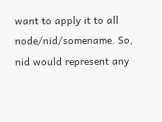want to apply it to all node/nid/somename. So, nid would represent any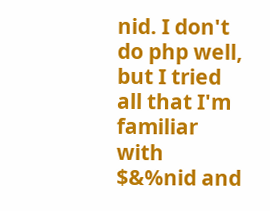nid. I don't do php well, but I tried all that I'm familiar with $&%nid and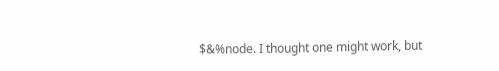$&%node. I thought one might work, but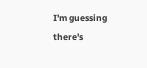I'm guessing there's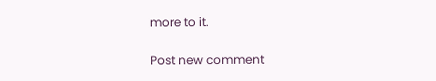more to it.

Post new comment